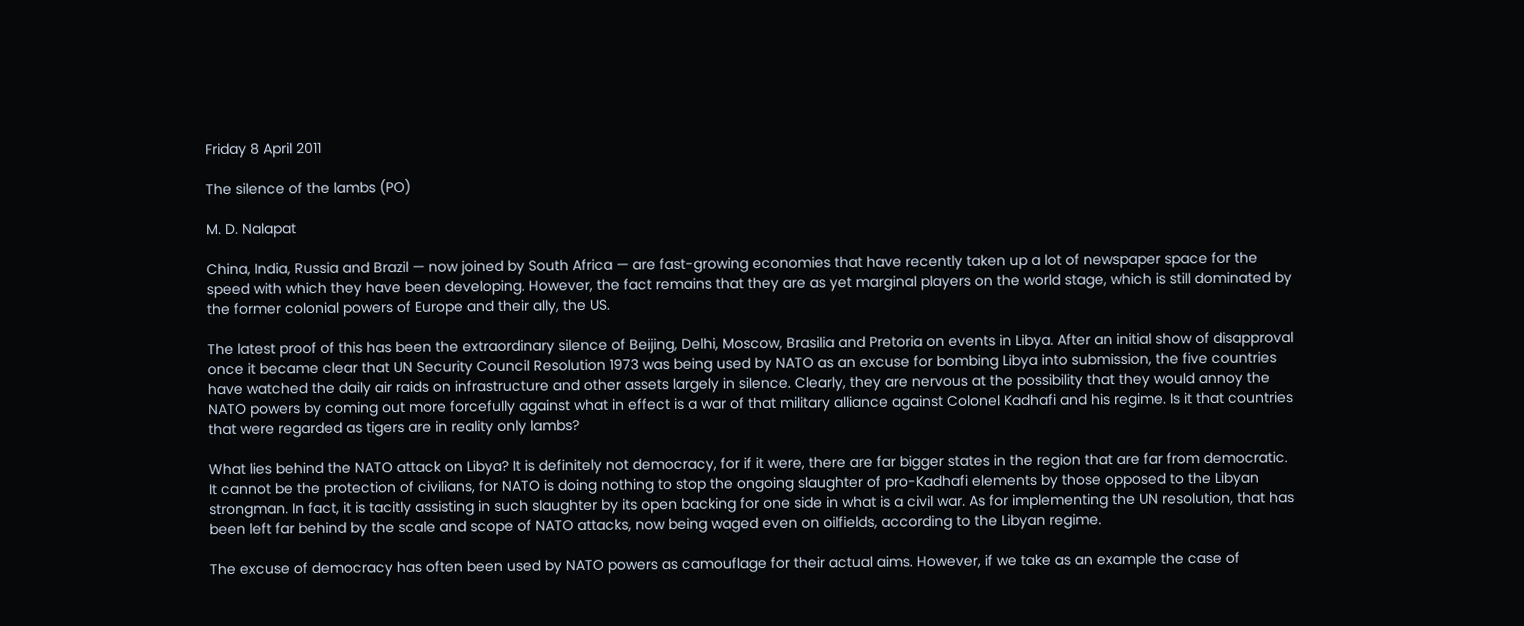Friday 8 April 2011

The silence of the lambs (PO)

M. D. Nalapat

China, India, Russia and Brazil — now joined by South Africa — are fast-growing economies that have recently taken up a lot of newspaper space for the speed with which they have been developing. However, the fact remains that they are as yet marginal players on the world stage, which is still dominated by the former colonial powers of Europe and their ally, the US.

The latest proof of this has been the extraordinary silence of Beijing, Delhi, Moscow, Brasilia and Pretoria on events in Libya. After an initial show of disapproval once it became clear that UN Security Council Resolution 1973 was being used by NATO as an excuse for bombing Libya into submission, the five countries have watched the daily air raids on infrastructure and other assets largely in silence. Clearly, they are nervous at the possibility that they would annoy the NATO powers by coming out more forcefully against what in effect is a war of that military alliance against Colonel Kadhafi and his regime. Is it that countries that were regarded as tigers are in reality only lambs?

What lies behind the NATO attack on Libya? It is definitely not democracy, for if it were, there are far bigger states in the region that are far from democratic. It cannot be the protection of civilians, for NATO is doing nothing to stop the ongoing slaughter of pro-Kadhafi elements by those opposed to the Libyan strongman. In fact, it is tacitly assisting in such slaughter by its open backing for one side in what is a civil war. As for implementing the UN resolution, that has been left far behind by the scale and scope of NATO attacks, now being waged even on oilfields, according to the Libyan regime.

The excuse of democracy has often been used by NATO powers as camouflage for their actual aims. However, if we take as an example the case of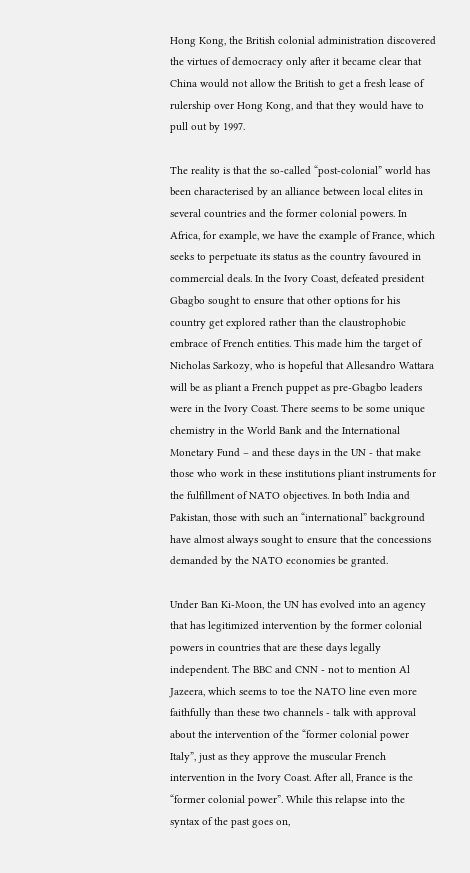Hong Kong, the British colonial administration discovered the virtues of democracy only after it became clear that China would not allow the British to get a fresh lease of rulership over Hong Kong, and that they would have to pull out by 1997.

The reality is that the so-called “post-colonial” world has been characterised by an alliance between local elites in several countries and the former colonial powers. In Africa, for example, we have the example of France, which seeks to perpetuate its status as the country favoured in commercial deals. In the Ivory Coast, defeated president Gbagbo sought to ensure that other options for his country get explored rather than the claustrophobic embrace of French entities. This made him the target of Nicholas Sarkozy, who is hopeful that Allesandro Wattara will be as pliant a French puppet as pre-Gbagbo leaders were in the Ivory Coast. There seems to be some unique chemistry in the World Bank and the International Monetary Fund – and these days in the UN - that make those who work in these institutions pliant instruments for the fulfillment of NATO objectives. In both India and Pakistan, those with such an “international” background have almost always sought to ensure that the concessions demanded by the NATO economies be granted.

Under Ban Ki-Moon, the UN has evolved into an agency that has legitimized intervention by the former colonial powers in countries that are these days legally independent. The BBC and CNN - not to mention Al Jazeera, which seems to toe the NATO line even more faithfully than these two channels - talk with approval about the intervention of the “former colonial power Italy”, just as they approve the muscular French intervention in the Ivory Coast. After all, France is the “former colonial power”. While this relapse into the syntax of the past goes on,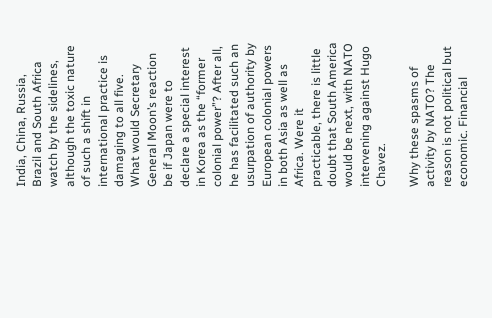India, China, Russia, Brazil and South Africa watch by the sidelines, although the toxic nature of such a shift in international practice is damaging to all five. What would Secretary General Moon’s reaction be if Japan were to declare a special interest in Korea as the “former colonial power”? After all, he has facilitated such an usurpation of authority by European colonial powers in both Asia as well as Africa. Were it practicable, there is little doubt that South America would be next, with NATO intervening against Hugo Chavez.

Why these spasms of activity by NATO? The reason is not political but economic. Financial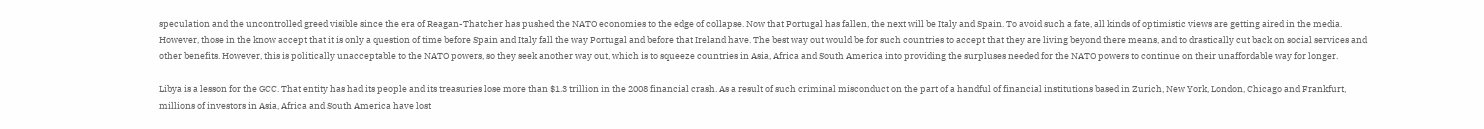speculation and the uncontrolled greed visible since the era of Reagan-Thatcher has pushed the NATO economies to the edge of collapse. Now that Portugal has fallen, the next will be Italy and Spain. To avoid such a fate, all kinds of optimistic views are getting aired in the media. However, those in the know accept that it is only a question of time before Spain and Italy fall the way Portugal and before that Ireland have. The best way out would be for such countries to accept that they are living beyond there means, and to drastically cut back on social services and other benefits. However, this is politically unacceptable to the NATO powers, so they seek another way out, which is to squeeze countries in Asia, Africa and South America into providing the surpluses needed for the NATO powers to continue on their unaffordable way for longer.

Libya is a lesson for the GCC. That entity has had its people and its treasuries lose more than $1.3 trillion in the 2008 financial crash. As a result of such criminal misconduct on the part of a handful of financial institutions based in Zurich, New York, London, Chicago and Frankfurt, millions of investors in Asia, Africa and South America have lost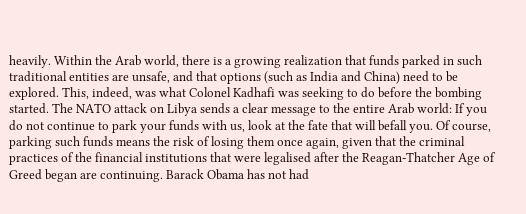heavily. Within the Arab world, there is a growing realization that funds parked in such traditional entities are unsafe, and that options (such as India and China) need to be explored. This, indeed, was what Colonel Kadhafi was seeking to do before the bombing started. The NATO attack on Libya sends a clear message to the entire Arab world: If you do not continue to park your funds with us, look at the fate that will befall you. Of course, parking such funds means the risk of losing them once again, given that the criminal practices of the financial institutions that were legalised after the Reagan-Thatcher Age of Greed began are continuing. Barack Obama has not had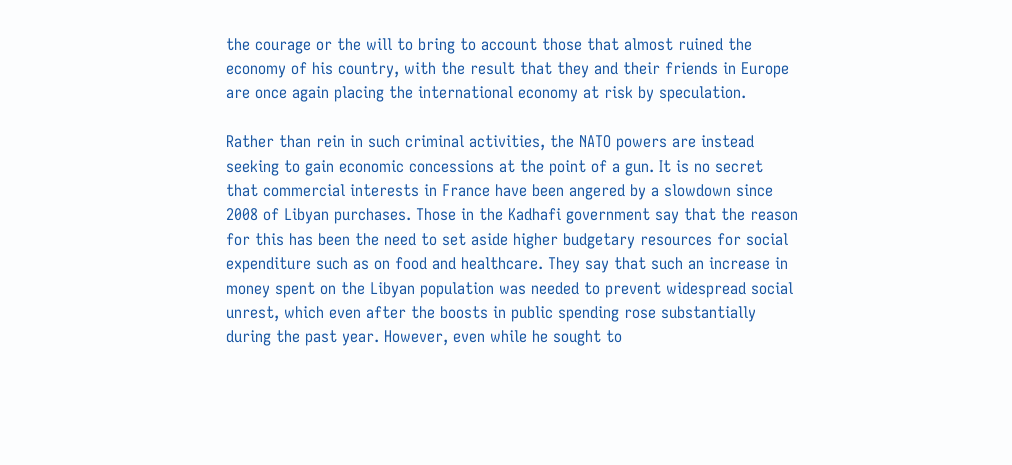the courage or the will to bring to account those that almost ruined the economy of his country, with the result that they and their friends in Europe are once again placing the international economy at risk by speculation.

Rather than rein in such criminal activities, the NATO powers are instead seeking to gain economic concessions at the point of a gun. It is no secret that commercial interests in France have been angered by a slowdown since 2008 of Libyan purchases. Those in the Kadhafi government say that the reason for this has been the need to set aside higher budgetary resources for social expenditure such as on food and healthcare. They say that such an increase in money spent on the Libyan population was needed to prevent widespread social unrest, which even after the boosts in public spending rose substantially during the past year. However, even while he sought to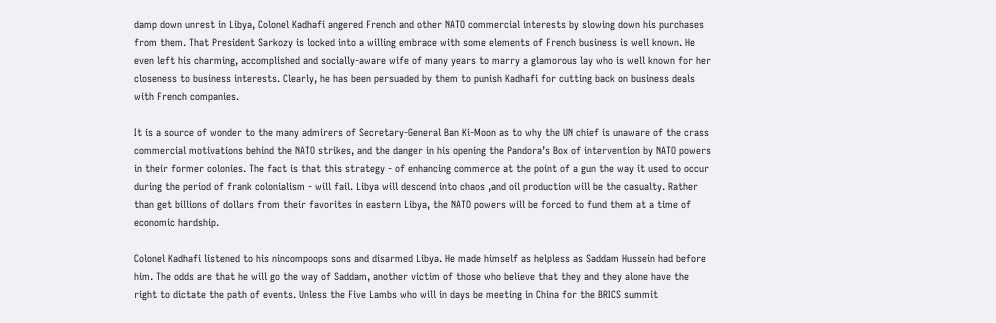damp down unrest in Libya, Colonel Kadhafi angered French and other NATO commercial interests by slowing down his purchases from them. That President Sarkozy is locked into a willing embrace with some elements of French business is well known. He even left his charming, accomplished and socially-aware wife of many years to marry a glamorous lay who is well known for her closeness to business interests. Clearly, he has been persuaded by them to punish Kadhafi for cutting back on business deals with French companies.

It is a source of wonder to the many admirers of Secretary-General Ban Ki-Moon as to why the UN chief is unaware of the crass commercial motivations behind the NATO strikes, and the danger in his opening the Pandora’s Box of intervention by NATO powers in their former colonies. The fact is that this strategy - of enhancing commerce at the point of a gun the way it used to occur during the period of frank colonialism - will fail. Libya will descend into chaos ,and oil production will be the casualty. Rather than get billions of dollars from their favorites in eastern Libya, the NATO powers will be forced to fund them at a time of economic hardship.

Colonel Kadhafi listened to his nincompoops sons and disarmed Libya. He made himself as helpless as Saddam Hussein had before him. The odds are that he will go the way of Saddam, another victim of those who believe that they and they alone have the right to dictate the path of events. Unless the Five Lambs who will in days be meeting in China for the BRICS summit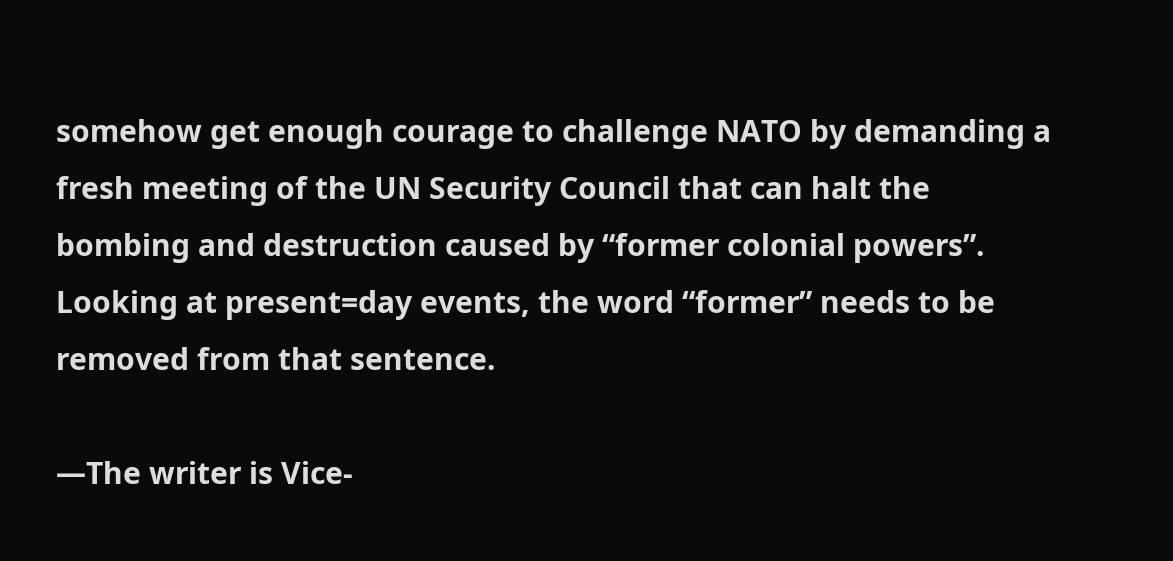somehow get enough courage to challenge NATO by demanding a fresh meeting of the UN Security Council that can halt the bombing and destruction caused by “former colonial powers”. Looking at present=day events, the word “former” needs to be removed from that sentence.

—The writer is Vice-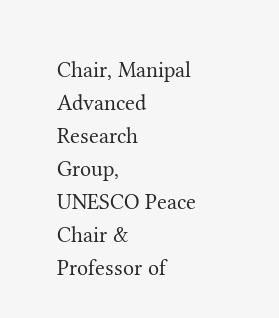Chair, Manipal Advanced Research Group, UNESCO Peace Chair & Professor of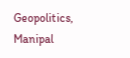Geopolitics, Manipal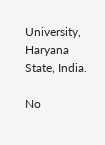University, Haryana State, India.

No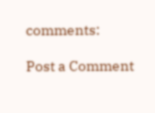comments:

Post a Comment